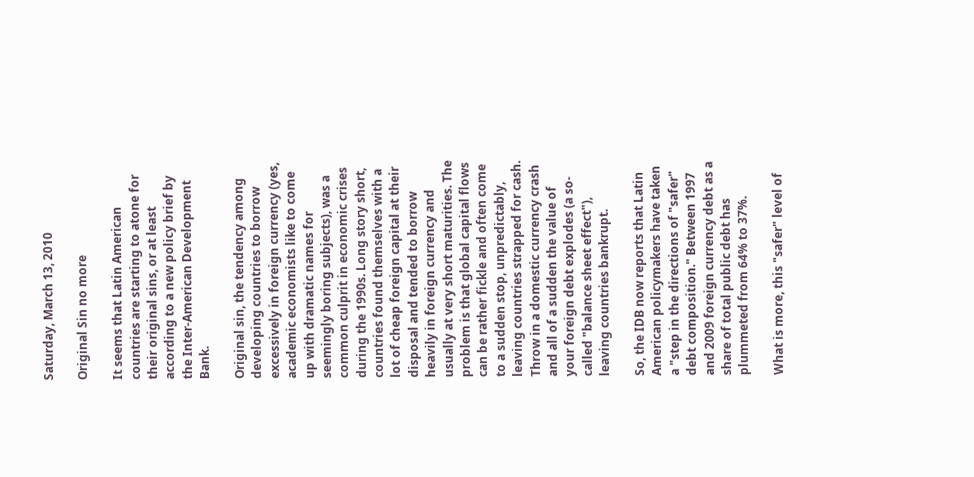Saturday, March 13, 2010

Original Sin no more

It seems that Latin American countries are starting to atone for their original sins, or at least according to a new policy brief by the Inter-American Development Bank.

Original sin, the tendency among developing countries to borrow excessively in foreign currency (yes, academic economists like to come up with dramatic names for seemingly boring subjects), was a common culprit in economic crises during the 1990s. Long story short, countries found themselves with a lot of cheap foreign capital at their disposal and tended to borrow heavily in foreign currency and usually at very short maturities. The problem is that global capital flows can be rather fickle and often come to a sudden stop, unpredictably, leaving countries strapped for cash. Throw in a domestic currency crash and all of a sudden the value of your foreign debt explodes (a so-called "balance sheet effect"), leaving countries bankrupt.

So, the IDB now reports that Latin American policymakers have taken a "step in the directions of "safer" debt composition." Between 1997 and 2009 foreign currency debt as a share of total public debt has plummeted from 64% to 37%.

What is more, this "safer" level of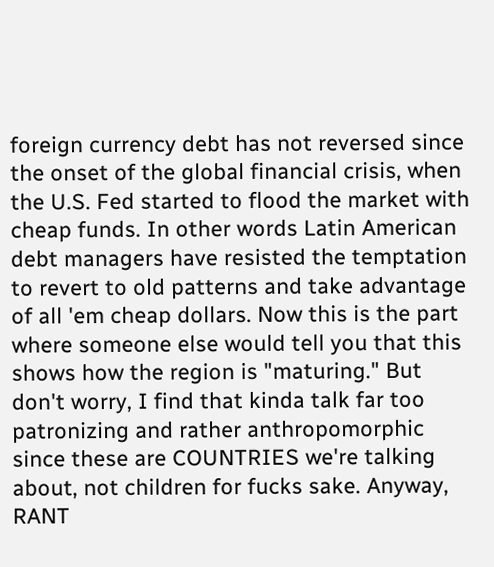foreign currency debt has not reversed since the onset of the global financial crisis, when the U.S. Fed started to flood the market with cheap funds. In other words Latin American debt managers have resisted the temptation to revert to old patterns and take advantage of all 'em cheap dollars. Now this is the part where someone else would tell you that this shows how the region is "maturing." But don't worry, I find that kinda talk far too patronizing and rather anthropomorphic since these are COUNTRIES we're talking about, not children for fucks sake. Anyway, RANT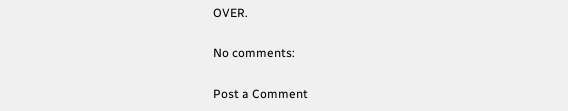OVER.

No comments:

Post a Comment